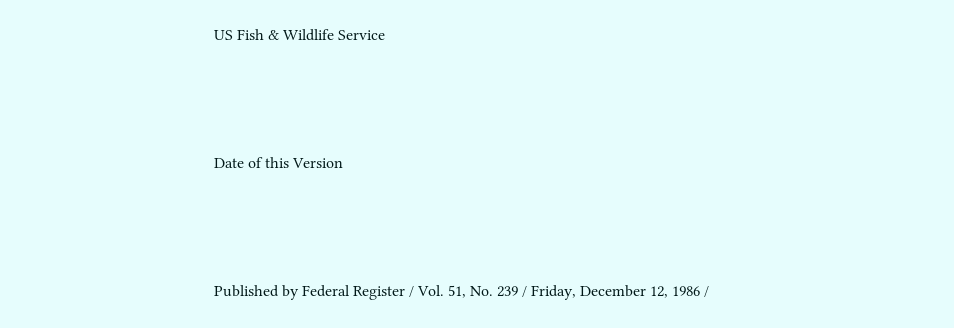US Fish & Wildlife Service



Date of this Version



Published by Federal Register / Vol. 51, No. 239 / Friday, December 12, 1986 /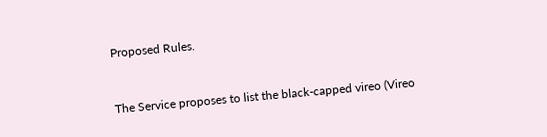Proposed Rules.


The Service proposes to list the black-capped vireo (Vireo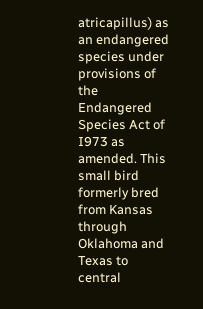atricapillus) as an endangered species under provisions of the Endangered Species Act of I973 as amended. This small bird formerly bred from Kansas through Oklahoma and Texas to central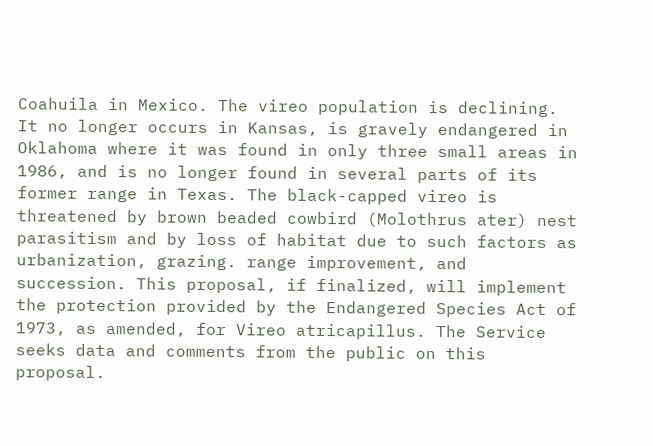Coahuila in Mexico. The vireo population is declining. It no longer occurs in Kansas, is gravely endangered in Oklahoma where it was found in only three small areas in 1986, and is no longer found in several parts of its former range in Texas. The black-capped vireo is threatened by brown beaded cowbird (Molothrus ater) nest parasitism and by loss of habitat due to such factors as urbanization, grazing. range improvement, and succession. This proposal, if finalized, will implement the protection provided by the Endangered Species Act of 1973, as amended, for Vireo atricapillus. The Service seeks data and comments from the public on this proposal.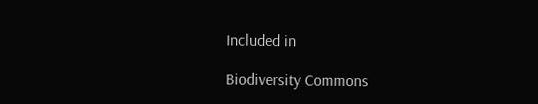Included in

Biodiversity Commons